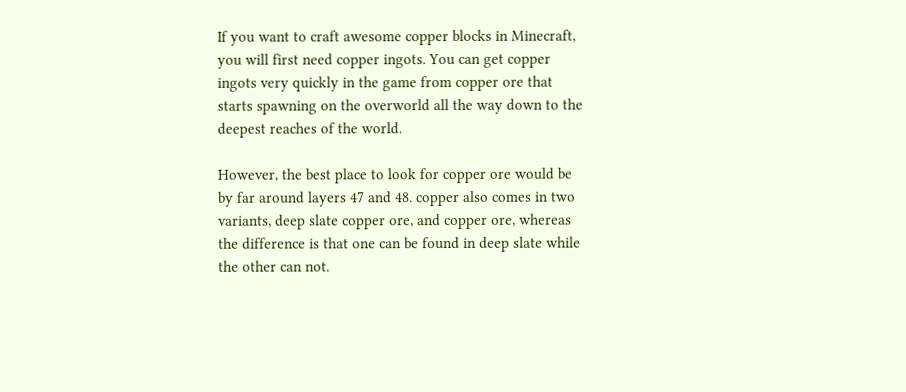If you want to craft awesome copper blocks in Minecraft, you will first need copper ingots. You can get copper ingots very quickly in the game from copper ore that starts spawning on the overworld all the way down to the deepest reaches of the world.

However, the best place to look for copper ore would be by far around layers 47 and 48. copper also comes in two variants, deep slate copper ore, and copper ore, whereas the difference is that one can be found in deep slate while the other can not.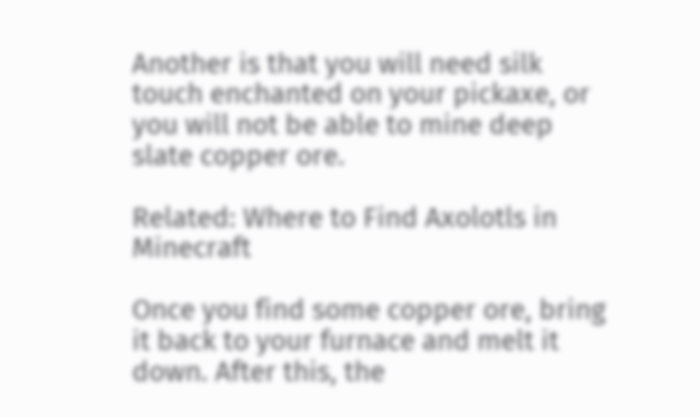Another is that you will need silk touch enchanted on your pickaxe, or you will not be able to mine deep slate copper ore.

Related: Where to Find Axolotls in Minecraft

Once you find some copper ore, bring it back to your furnace and melt it down. After this, the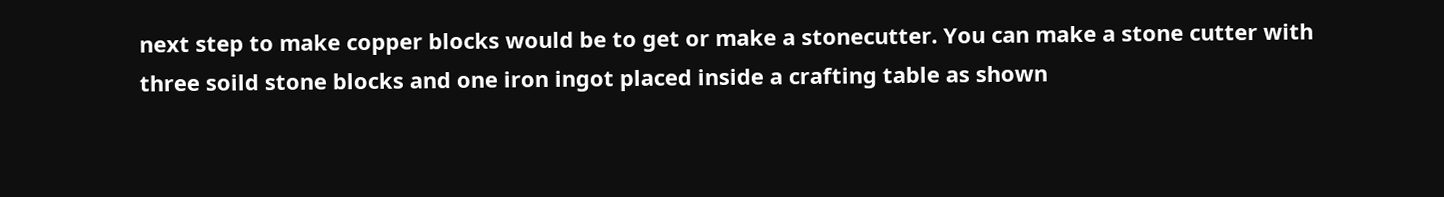next step to make copper blocks would be to get or make a stonecutter. You can make a stone cutter with three soild stone blocks and one iron ingot placed inside a crafting table as shown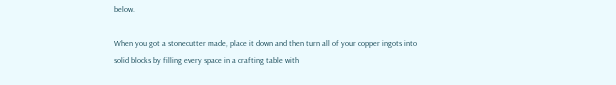below.

When you got a stonecutter made, place it down and then turn all of your copper ingots into solid blocks by filling every space in a crafting table with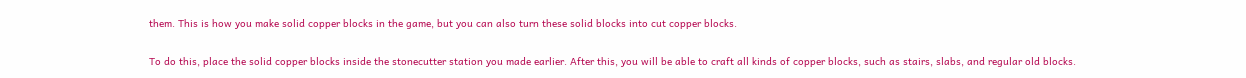them. This is how you make solid copper blocks in the game, but you can also turn these solid blocks into cut copper blocks.

To do this, place the solid copper blocks inside the stonecutter station you made earlier. After this, you will be able to craft all kinds of copper blocks, such as stairs, slabs, and regular old blocks.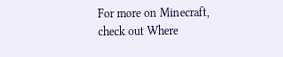For more on Minecraft, check out Where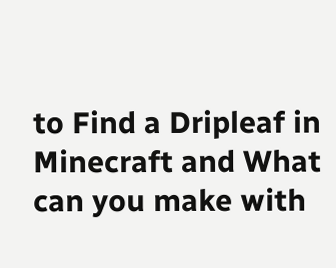to Find a Dripleaf in Minecraft and What can you make with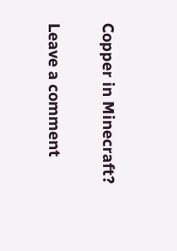Copper in Minecraft?

Leave a comment